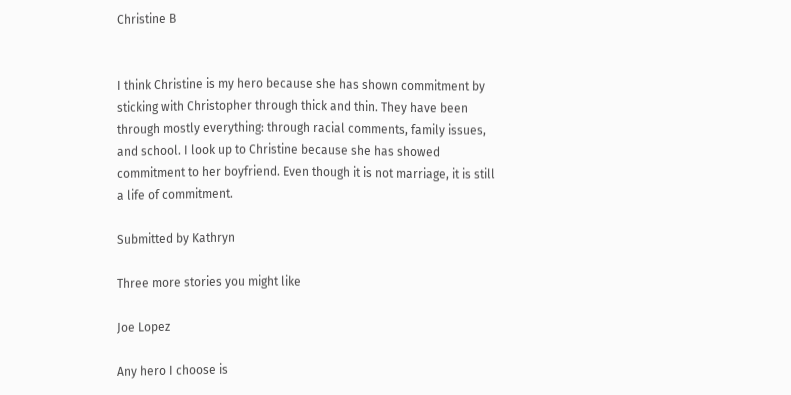Christine B


I think Christine is my hero because she has shown commitment by sticking with Christopher through thick and thin. They have been through mostly everything: through racial comments, family issues, and school. I look up to Christine because she has showed commitment to her boyfriend. Even though it is not marriage, it is still a life of commitment.

Submitted by Kathryn

Three more stories you might like

Joe Lopez

Any hero I choose is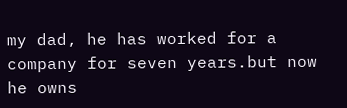my dad, he has worked for a company for seven years.but now he owns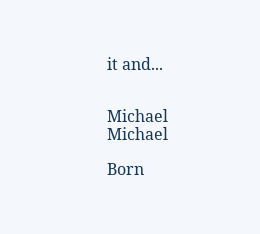it and...


Michael Michael

Born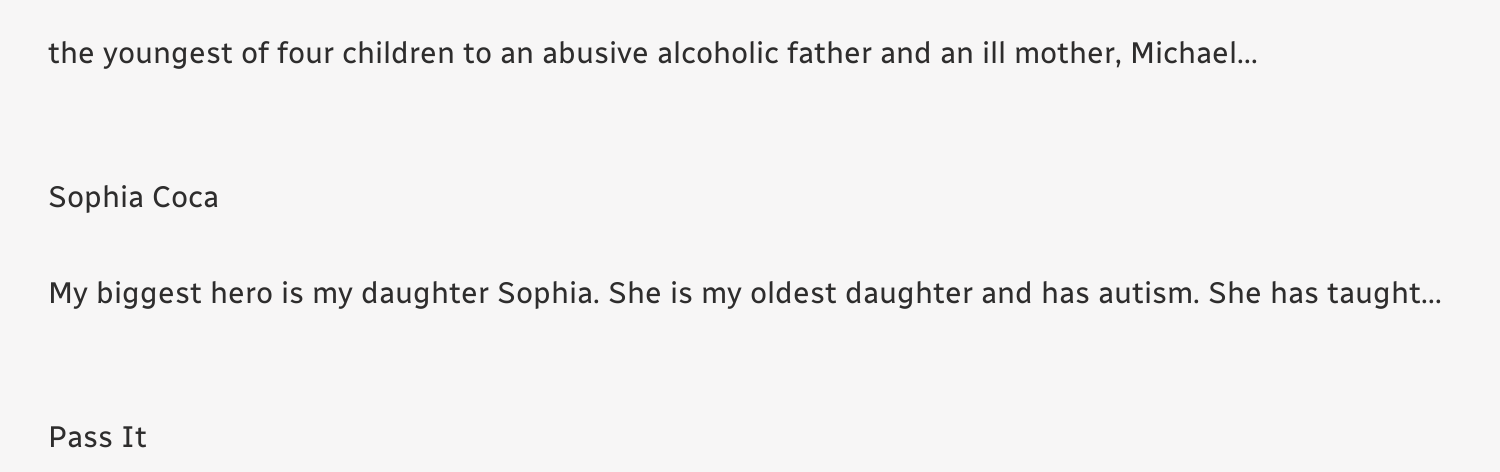the youngest of four children to an abusive alcoholic father and an ill mother, Michael...


Sophia Coca

My biggest hero is my daughter Sophia. She is my oldest daughter and has autism. She has taught...


Pass It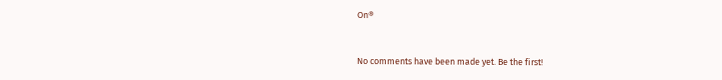On®


No comments have been made yet. Be the first!